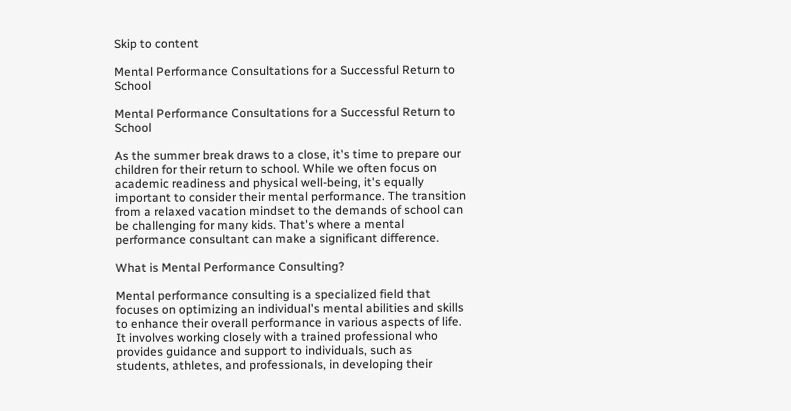Skip to content

Mental Performance Consultations for a Successful Return to School

Mental Performance Consultations for a Successful Return to School

As the summer break draws to a close, it's time to prepare our children for their return to school. While we often focus on academic readiness and physical well-being, it's equally important to consider their mental performance. The transition from a relaxed vacation mindset to the demands of school can be challenging for many kids. That's where a mental performance consultant can make a significant difference.

What is Mental Performance Consulting?

Mental performance consulting is a specialized field that focuses on optimizing an individual's mental abilities and skills to enhance their overall performance in various aspects of life. It involves working closely with a trained professional who provides guidance and support to individuals, such as students, athletes, and professionals, in developing their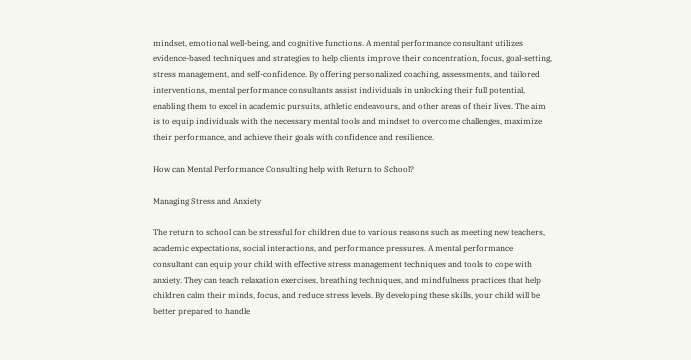mindset, emotional well-being, and cognitive functions. A mental performance consultant utilizes evidence-based techniques and strategies to help clients improve their concentration, focus, goal-setting, stress management, and self-confidence. By offering personalized coaching, assessments, and tailored interventions, mental performance consultants assist individuals in unlocking their full potential, enabling them to excel in academic pursuits, athletic endeavours, and other areas of their lives. The aim is to equip individuals with the necessary mental tools and mindset to overcome challenges, maximize their performance, and achieve their goals with confidence and resilience.

How can Mental Performance Consulting help with Return to School?

Managing Stress and Anxiety

The return to school can be stressful for children due to various reasons such as meeting new teachers, academic expectations, social interactions, and performance pressures. A mental performance consultant can equip your child with effective stress management techniques and tools to cope with anxiety. They can teach relaxation exercises, breathing techniques, and mindfulness practices that help children calm their minds, focus, and reduce stress levels. By developing these skills, your child will be better prepared to handle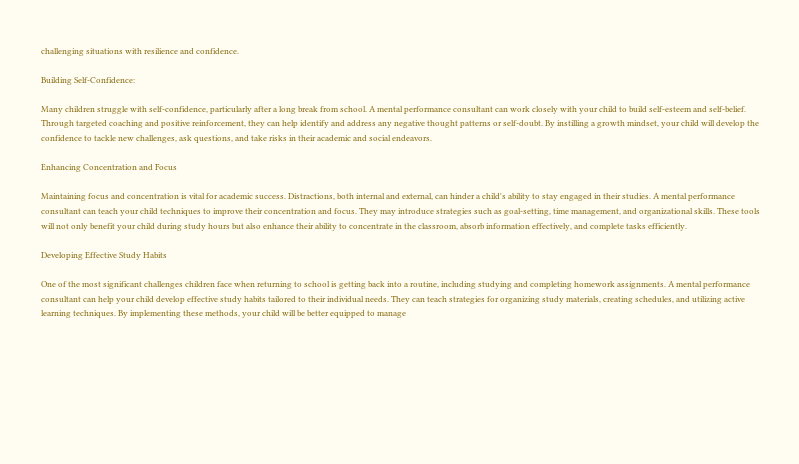challenging situations with resilience and confidence.

Building Self-Confidence:

Many children struggle with self-confidence, particularly after a long break from school. A mental performance consultant can work closely with your child to build self-esteem and self-belief. Through targeted coaching and positive reinforcement, they can help identify and address any negative thought patterns or self-doubt. By instilling a growth mindset, your child will develop the confidence to tackle new challenges, ask questions, and take risks in their academic and social endeavors.

Enhancing Concentration and Focus

Maintaining focus and concentration is vital for academic success. Distractions, both internal and external, can hinder a child's ability to stay engaged in their studies. A mental performance consultant can teach your child techniques to improve their concentration and focus. They may introduce strategies such as goal-setting, time management, and organizational skills. These tools will not only benefit your child during study hours but also enhance their ability to concentrate in the classroom, absorb information effectively, and complete tasks efficiently.

Developing Effective Study Habits

One of the most significant challenges children face when returning to school is getting back into a routine, including studying and completing homework assignments. A mental performance consultant can help your child develop effective study habits tailored to their individual needs. They can teach strategies for organizing study materials, creating schedules, and utilizing active learning techniques. By implementing these methods, your child will be better equipped to manage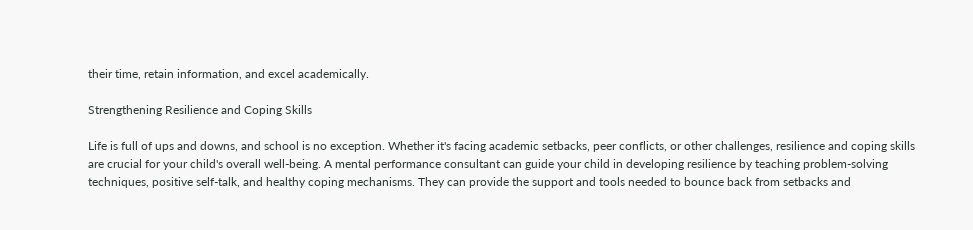their time, retain information, and excel academically.

Strengthening Resilience and Coping Skills

Life is full of ups and downs, and school is no exception. Whether it's facing academic setbacks, peer conflicts, or other challenges, resilience and coping skills are crucial for your child's overall well-being. A mental performance consultant can guide your child in developing resilience by teaching problem-solving techniques, positive self-talk, and healthy coping mechanisms. They can provide the support and tools needed to bounce back from setbacks and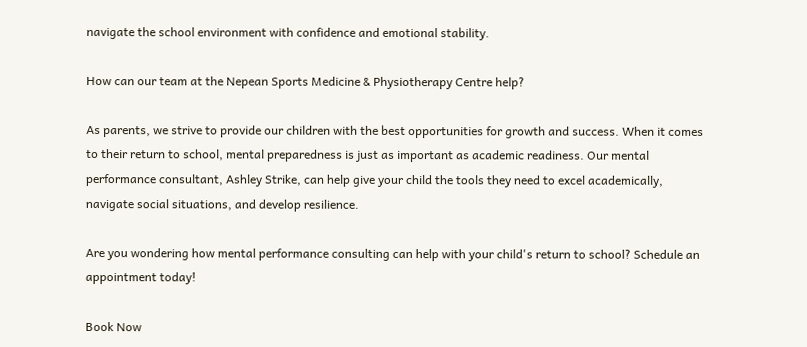navigate the school environment with confidence and emotional stability.

How can our team at the Nepean Sports Medicine & Physiotherapy Centre help?

As parents, we strive to provide our children with the best opportunities for growth and success. When it comes to their return to school, mental preparedness is just as important as academic readiness. Our mental performance consultant, Ashley Strike, can help give your child the tools they need to excel academically, navigate social situations, and develop resilience.

Are you wondering how mental performance consulting can help with your child's return to school? Schedule an appointment today!

Book Now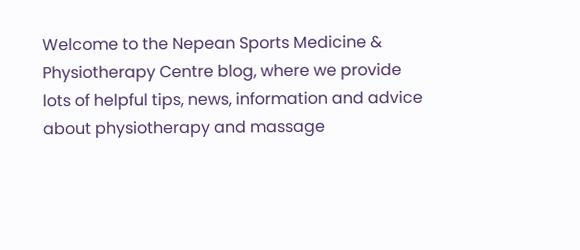Welcome to the Nepean Sports Medicine & Physiotherapy Centre blog, where we provide lots of helpful tips, news, information and advice about physiotherapy and massage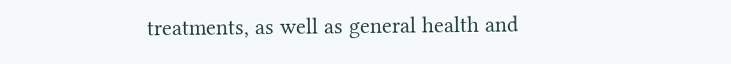treatments, as well as general health and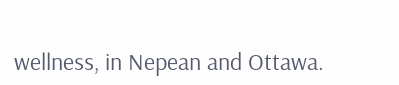wellness, in Nepean and Ottawa.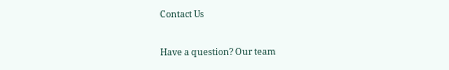Contact Us

Have a question? Our team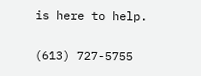is here to help.

(613) 727-5755